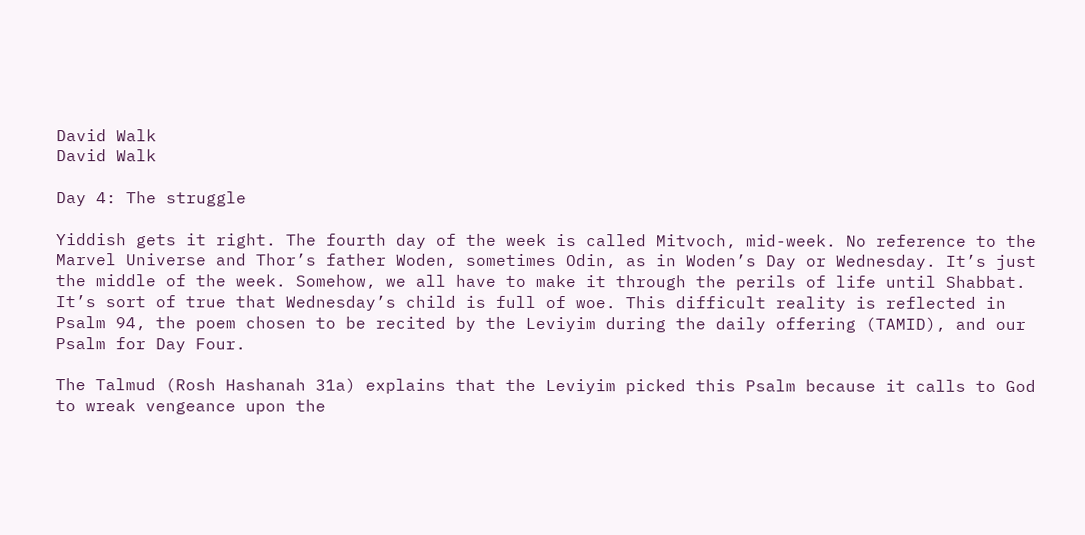David Walk
David Walk

Day 4: The struggle

Yiddish gets it right. The fourth day of the week is called Mitvoch, mid-week. No reference to the Marvel Universe and Thor’s father Woden, sometimes Odin, as in Woden’s Day or Wednesday. It’s just the middle of the week. Somehow, we all have to make it through the perils of life until Shabbat. It’s sort of true that Wednesday’s child is full of woe. This difficult reality is reflected in Psalm 94, the poem chosen to be recited by the Leviyim during the daily offering (TAMID), and our Psalm for Day Four.

The Talmud (Rosh Hashanah 31a) explains that the Leviyim picked this Psalm because it calls to God to wreak vengeance upon the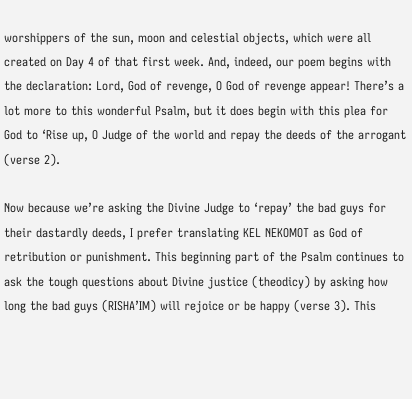worshippers of the sun, moon and celestial objects, which were all created on Day 4 of that first week. And, indeed, our poem begins with the declaration: Lord, God of revenge, O God of revenge appear! There’s a lot more to this wonderful Psalm, but it does begin with this plea for God to ‘Rise up, O Judge of the world and repay the deeds of the arrogant (verse 2).

Now because we’re asking the Divine Judge to ‘repay’ the bad guys for their dastardly deeds, I prefer translating KEL NEKOMOT as God of retribution or punishment. This beginning part of the Psalm continues to ask the tough questions about Divine justice (theodicy) by asking how long the bad guys (RISHA’IM) will rejoice or be happy (verse 3). This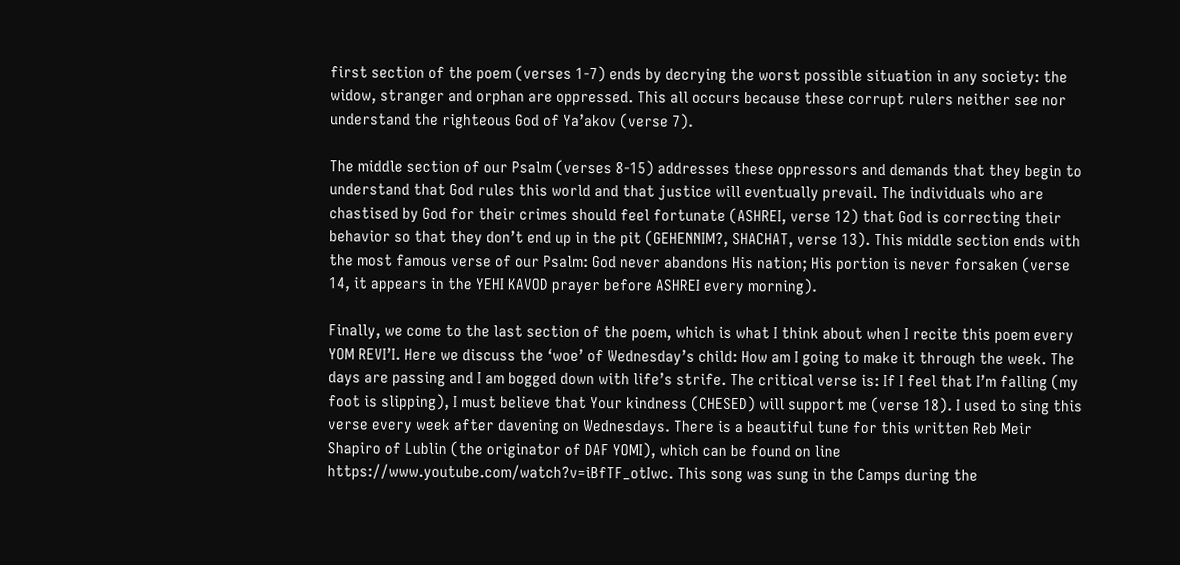first section of the poem (verses 1-7) ends by decrying the worst possible situation in any society: the widow, stranger and orphan are oppressed. This all occurs because these corrupt rulers neither see nor understand the righteous God of Ya’akov (verse 7).

The middle section of our Psalm (verses 8-15) addresses these oppressors and demands that they begin to understand that God rules this world and that justice will eventually prevail. The individuals who are chastised by God for their crimes should feel fortunate (ASHREI, verse 12) that God is correcting their behavior so that they don’t end up in the pit (GEHENNIM?, SHACHAT, verse 13). This middle section ends with the most famous verse of our Psalm: God never abandons His nation; His portion is never forsaken (verse 14, it appears in the YEHI KAVOD prayer before ASHREI every morning).

Finally, we come to the last section of the poem, which is what I think about when I recite this poem every YOM REVI’I. Here we discuss the ‘woe’ of Wednesday’s child: How am I going to make it through the week. The days are passing and I am bogged down with life’s strife. The critical verse is: If I feel that I’m falling (my foot is slipping), I must believe that Your kindness (CHESED) will support me (verse 18). I used to sing this verse every week after davening on Wednesdays. There is a beautiful tune for this written Reb Meir Shapiro of Lublin (the originator of DAF YOMI), which can be found on line  https://www.youtube.com/watch?v=iBfTF_otIwc. This song was sung in the Camps during the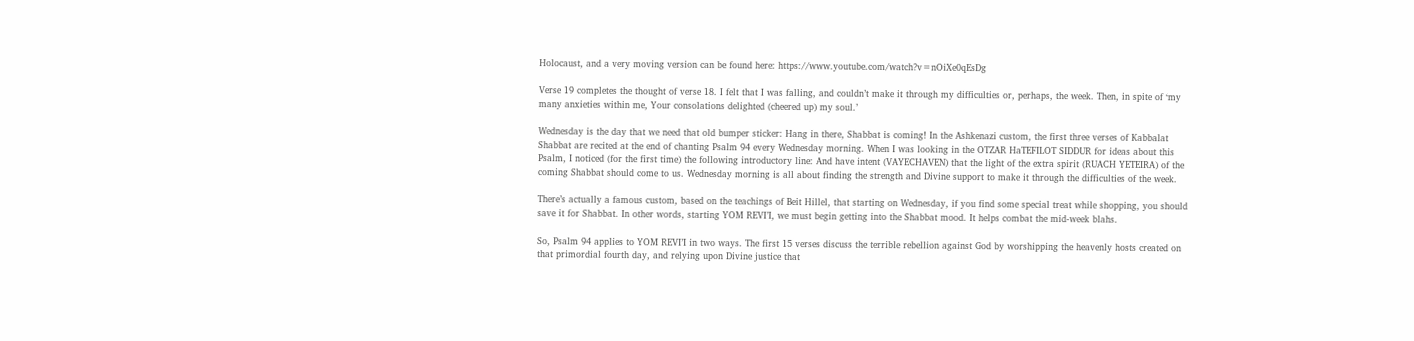Holocaust, and a very moving version can be found here: https://www.youtube.com/watch?v=nOiXe0qEsDg

Verse 19 completes the thought of verse 18. I felt that I was falling, and couldn’t make it through my difficulties or, perhaps, the week. Then, in spite of ‘my many anxieties within me, Your consolations delighted (cheered up) my soul.’

Wednesday is the day that we need that old bumper sticker: Hang in there, Shabbat is coming! In the Ashkenazi custom, the first three verses of Kabbalat Shabbat are recited at the end of chanting Psalm 94 every Wednesday morning. When I was looking in the OTZAR HaTEFILOT SIDDUR for ideas about this Psalm, I noticed (for the first time) the following introductory line: And have intent (VAYECHAVEN) that the light of the extra spirit (RUACH YETEIRA) of the coming Shabbat should come to us. Wednesday morning is all about finding the strength and Divine support to make it through the difficulties of the week.

There’s actually a famous custom, based on the teachings of Beit Hillel, that starting on Wednesday, if you find some special treat while shopping, you should save it for Shabbat. In other words, starting YOM REVI’I, we must begin getting into the Shabbat mood. It helps combat the mid-week blahs.

So, Psalm 94 applies to YOM REVI’I in two ways. The first 15 verses discuss the terrible rebellion against God by worshipping the heavenly hosts created on that primordial fourth day, and relying upon Divine justice that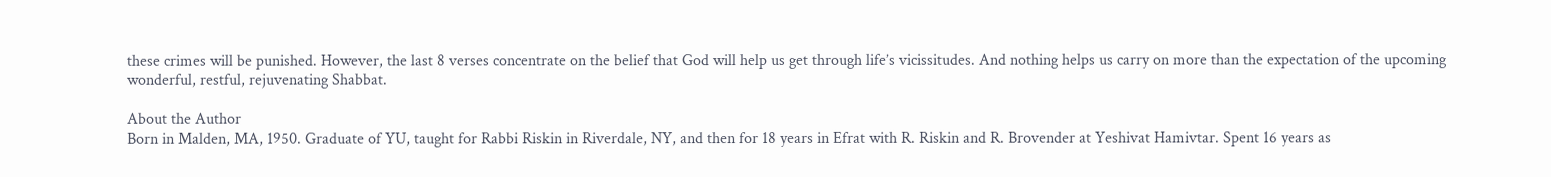these crimes will be punished. However, the last 8 verses concentrate on the belief that God will help us get through life’s vicissitudes. And nothing helps us carry on more than the expectation of the upcoming wonderful, restful, rejuvenating Shabbat.

About the Author
Born in Malden, MA, 1950. Graduate of YU, taught for Rabbi Riskin in Riverdale, NY, and then for 18 years in Efrat with R. Riskin and R. Brovender at Yeshivat Hamivtar. Spent 16 years as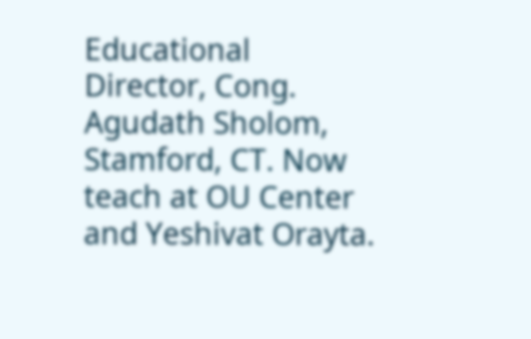Educational Director, Cong. Agudath Sholom, Stamford, CT. Now teach at OU Center and Yeshivat Orayta.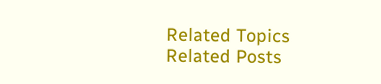Related Topics
Related Posts